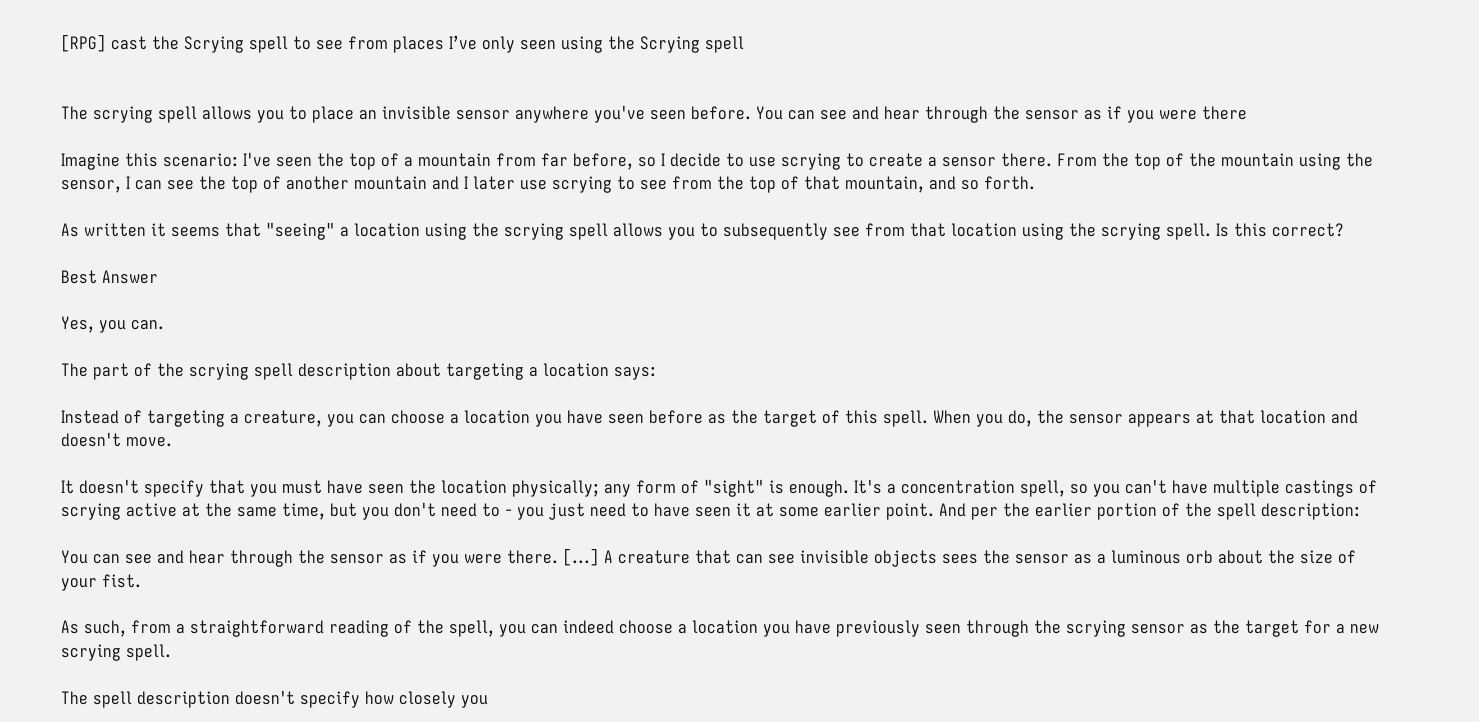[RPG] cast the Scrying spell to see from places I’ve only seen using the Scrying spell


The scrying spell allows you to place an invisible sensor anywhere you've seen before. You can see and hear through the sensor as if you were there

Imagine this scenario: I've seen the top of a mountain from far before, so I decide to use scrying to create a sensor there. From the top of the mountain using the sensor, I can see the top of another mountain and I later use scrying to see from the top of that mountain, and so forth.

As written it seems that "seeing" a location using the scrying spell allows you to subsequently see from that location using the scrying spell. Is this correct?

Best Answer

Yes, you can.

The part of the scrying spell description about targeting a location says:

Instead of targeting a creature, you can choose a location you have seen before as the target of this spell. When you do, the sensor appears at that location and doesn't move.

It doesn't specify that you must have seen the location physically; any form of "sight" is enough. It's a concentration spell, so you can't have multiple castings of scrying active at the same time, but you don't need to - you just need to have seen it at some earlier point. And per the earlier portion of the spell description:

You can see and hear through the sensor as if you were there. [...] A creature that can see invisible objects sees the sensor as a luminous orb about the size of your fist.

As such, from a straightforward reading of the spell, you can indeed choose a location you have previously seen through the scrying sensor as the target for a new scrying spell.

The spell description doesn't specify how closely you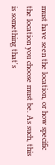must have seen the location, or how specific the location you choose must be. As such, this is something that's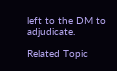left to the DM to adjudicate.

Related Topic